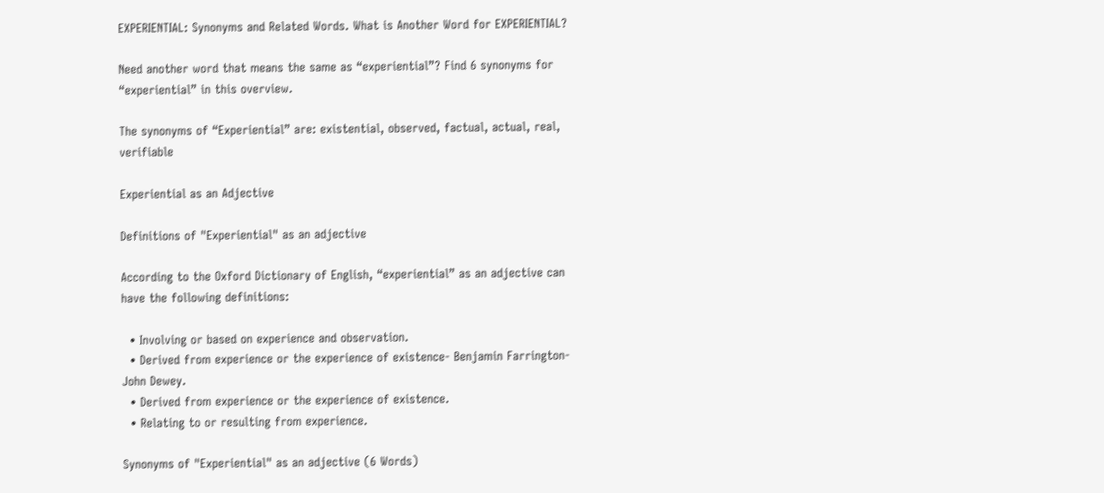EXPERIENTIAL: Synonyms and Related Words. What is Another Word for EXPERIENTIAL?

Need another word that means the same as “experiential”? Find 6 synonyms for “experiential” in this overview.

The synonyms of “Experiential” are: existential, observed, factual, actual, real, verifiable

Experiential as an Adjective

Definitions of "Experiential" as an adjective

According to the Oxford Dictionary of English, “experiential” as an adjective can have the following definitions:

  • Involving or based on experience and observation.
  • Derived from experience or the experience of existence- Benjamin Farrington- John Dewey.
  • Derived from experience or the experience of existence.
  • Relating to or resulting from experience.

Synonyms of "Experiential" as an adjective (6 Words)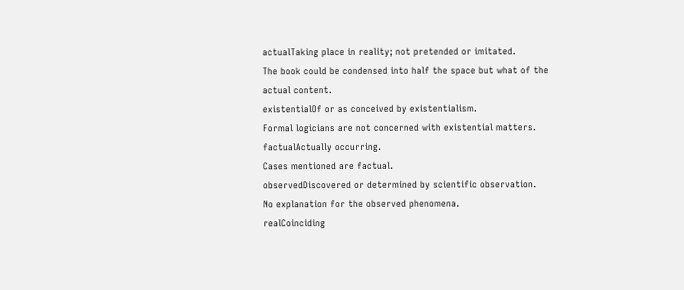actualTaking place in reality; not pretended or imitated.
The book could be condensed into half the space but what of the actual content.
existentialOf or as conceived by existentialism.
Formal logicians are not concerned with existential matters.
factualActually occurring.
Cases mentioned are factual.
observedDiscovered or determined by scientific observation.
No explanation for the observed phenomena.
realCoinciding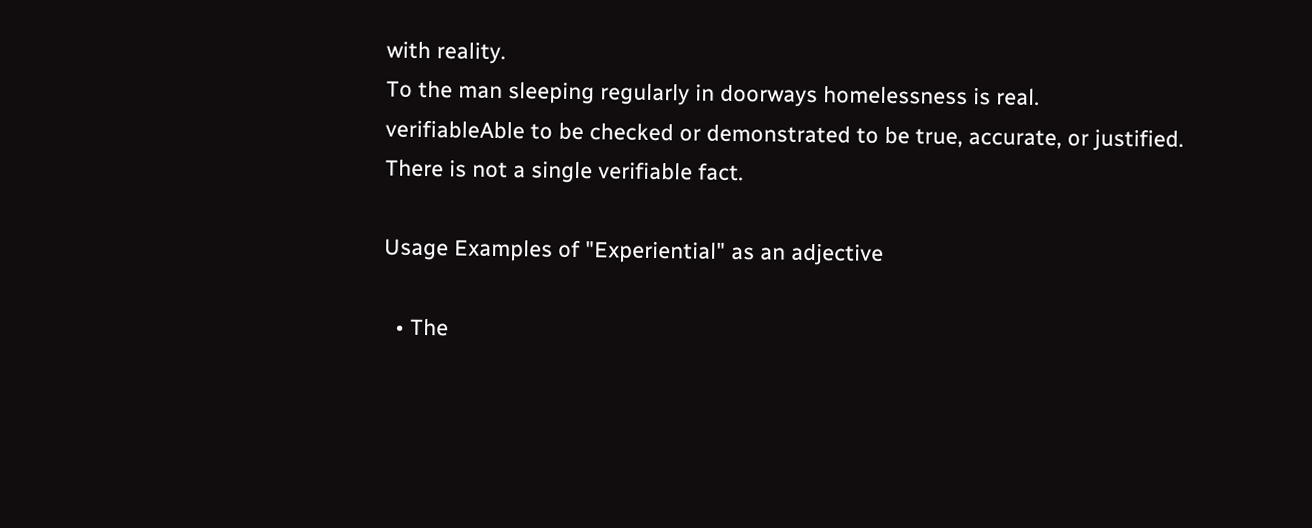with reality.
To the man sleeping regularly in doorways homelessness is real.
verifiableAble to be checked or demonstrated to be true, accurate, or justified.
There is not a single verifiable fact.

Usage Examples of "Experiential" as an adjective

  • The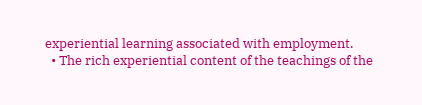experiential learning associated with employment.
  • The rich experiential content of the teachings of the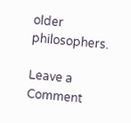older philosophers.

Leave a Comment